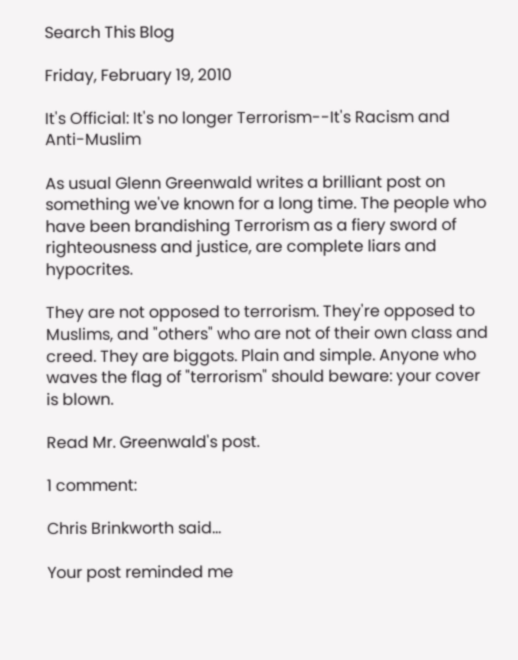Search This Blog

Friday, February 19, 2010

It's Official: It's no longer Terrorism--It's Racism and Anti-Muslim

As usual Glenn Greenwald writes a brilliant post on something we've known for a long time. The people who have been brandishing Terrorism as a fiery sword of righteousness and justice, are complete liars and hypocrites.

They are not opposed to terrorism. They're opposed to Muslims, and "others" who are not of their own class and creed. They are biggots. Plain and simple. Anyone who waves the flag of "terrorism" should beware: your cover is blown.

Read Mr. Greenwald's post.

1 comment:

Chris Brinkworth said...

Your post reminded me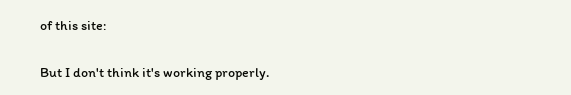of this site:

But I don't think it's working properly.